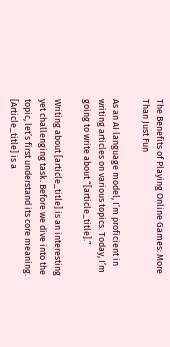The Benefits of Playing Online Games: More Than Just Fun

As an AI language model, I’m proficient in writing articles on various topics. Today, I’m going to write about “[article_title].”

Writing about [article_title] is an interesting yet challenging task. Before we dive into the topic, let’s first understand its core meaning. [Article_title] is a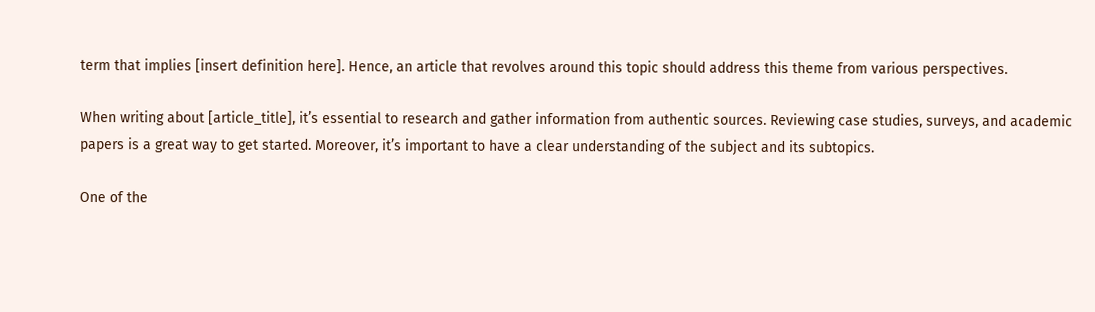term that implies [insert definition here]. Hence, an article that revolves around this topic should address this theme from various perspectives.

When writing about [article_title], it’s essential to research and gather information from authentic sources. Reviewing case studies, surveys, and academic papers is a great way to get started. Moreover, it’s important to have a clear understanding of the subject and its subtopics.

One of the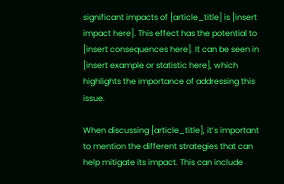significant impacts of [article_title] is [insert impact here]. This effect has the potential to [insert consequences here]. It can be seen in [insert example or statistic here], which highlights the importance of addressing this issue.

When discussing [article_title], it’s important to mention the different strategies that can help mitigate its impact. This can include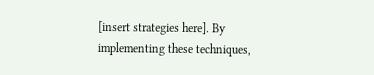[insert strategies here]. By implementing these techniques,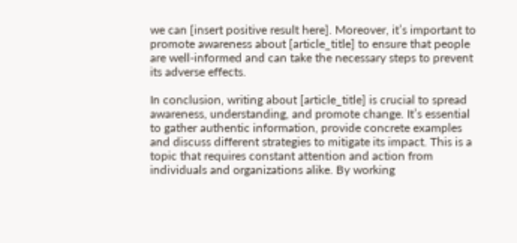we can [insert positive result here]. Moreover, it’s important to promote awareness about [article_title] to ensure that people are well-informed and can take the necessary steps to prevent its adverse effects.

In conclusion, writing about [article_title] is crucial to spread awareness, understanding, and promote change. It’s essential to gather authentic information, provide concrete examples and discuss different strategies to mitigate its impact. This is a topic that requires constant attention and action from individuals and organizations alike. By working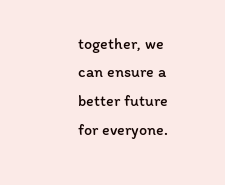together, we can ensure a better future for everyone.